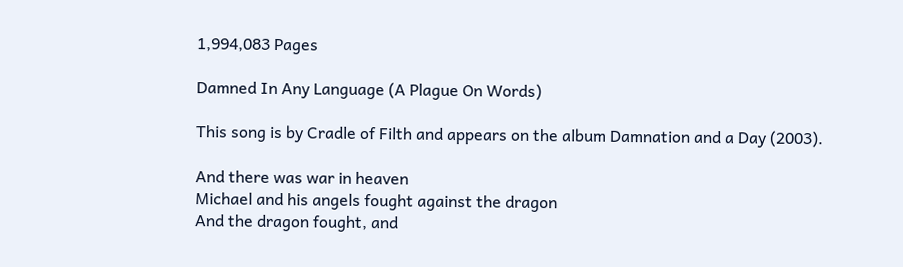1,994,083 Pages

Damned In Any Language (A Plague On Words)

This song is by Cradle of Filth and appears on the album Damnation and a Day (2003).

And there was war in heaven
Michael and his angels fought against the dragon
And the dragon fought, and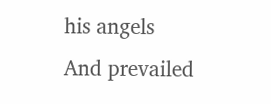his angels
And prevailed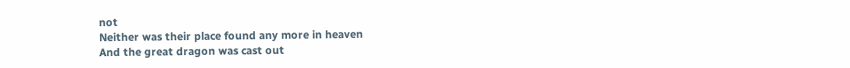not
Neither was their place found any more in heaven
And the great dragon was cast out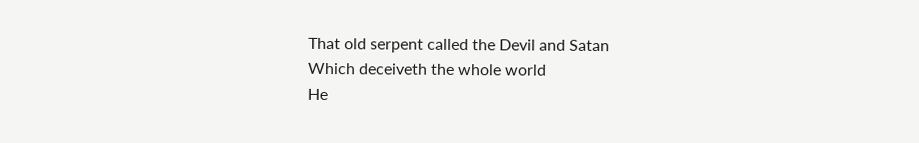That old serpent called the Devil and Satan
Which deceiveth the whole world
He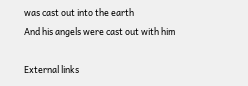was cast out into the earth
And his angels were cast out with him

External links